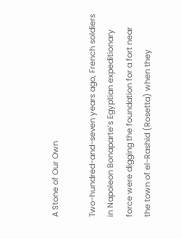A Stone of Our Own

Two-hundred-and-seven years ago, French soldiers in Napoleon Bonaparte’s Egyptian expeditionary force were digging the foundation for a fort near the town of el-Rashid (Rosetta) when they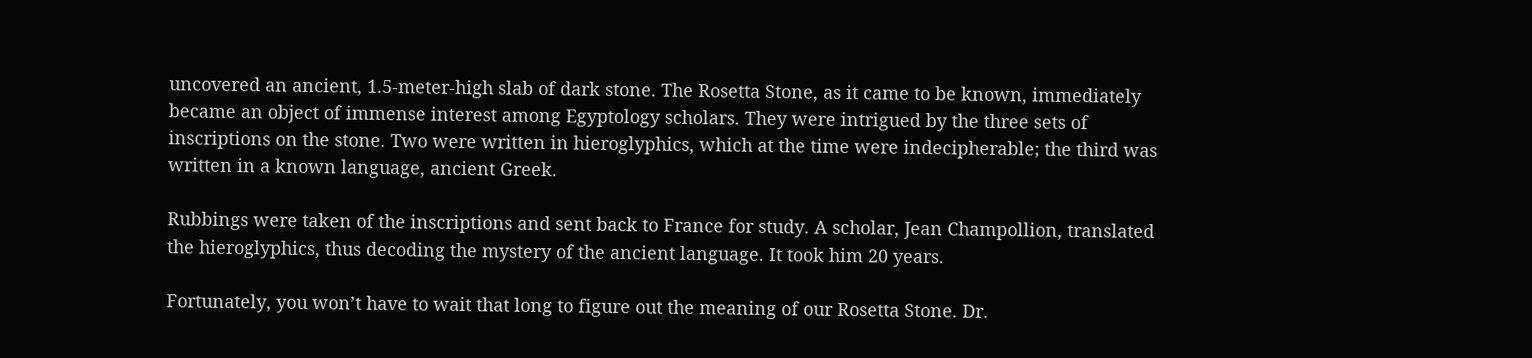uncovered an ancient, 1.5-meter-high slab of dark stone. The Rosetta Stone, as it came to be known, immediately became an object of immense interest among Egyptology scholars. They were intrigued by the three sets of inscriptions on the stone. Two were written in hieroglyphics, which at the time were indecipherable; the third was written in a known language, ancient Greek.

Rubbings were taken of the inscriptions and sent back to France for study. A scholar, Jean Champollion, translated the hieroglyphics, thus decoding the mystery of the ancient language. It took him 20 years.

Fortunately, you won’t have to wait that long to figure out the meaning of our Rosetta Stone. Dr.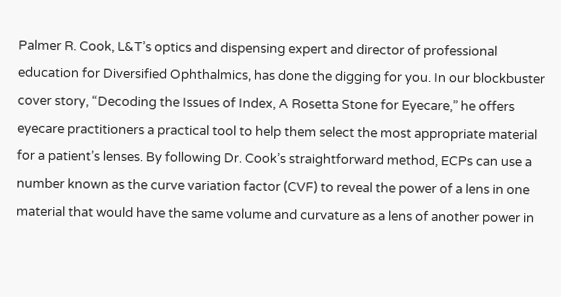Palmer R. Cook, L&T’s optics and dispensing expert and director of professional education for Diversified Ophthalmics, has done the digging for you. In our blockbuster cover story, “Decoding the Issues of Index, A Rosetta Stone for Eyecare,” he offers eyecare practitioners a practical tool to help them select the most appropriate material for a patient’s lenses. By following Dr. Cook’s straightforward method, ECPs can use a number known as the curve variation factor (CVF) to reveal the power of a lens in one material that would have the same volume and curvature as a lens of another power in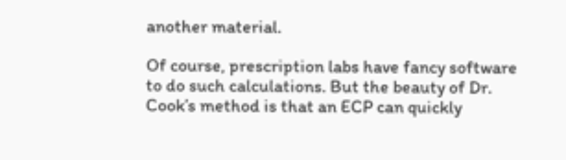another material.

Of course, prescription labs have fancy software to do such calculations. But the beauty of Dr. Cook’s method is that an ECP can quickly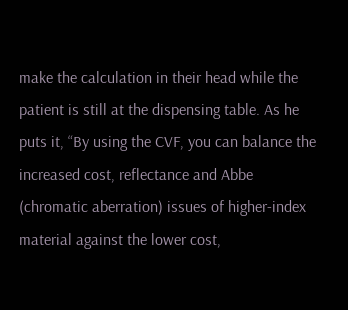make the calculation in their head while the patient is still at the dispensing table. As he puts it, “By using the CVF, you can balance the increased cost, reflectance and Abbe (chromatic aberration) issues of higher-index material against the lower cost,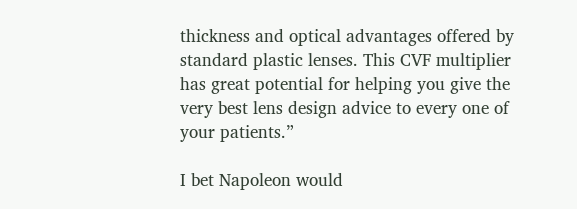thickness and optical advantages offered by standard plastic lenses. This CVF multiplier has great potential for helping you give the very best lens design advice to every one of your patients.”

I bet Napoleon would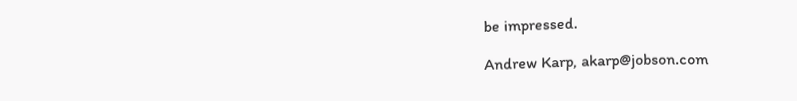be impressed.

Andrew Karp, akarp@jobson.com